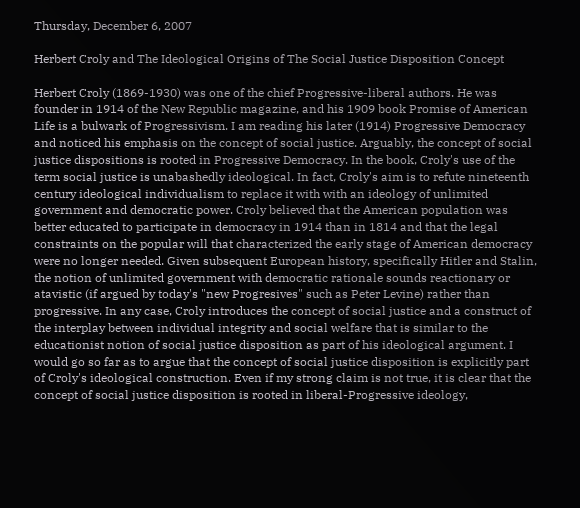Thursday, December 6, 2007

Herbert Croly and The Ideological Origins of The Social Justice Disposition Concept

Herbert Croly (1869-1930) was one of the chief Progressive-liberal authors. He was founder in 1914 of the New Republic magazine, and his 1909 book Promise of American Life is a bulwark of Progressivism. I am reading his later (1914) Progressive Democracy and noticed his emphasis on the concept of social justice. Arguably, the concept of social justice dispositions is rooted in Progressive Democracy. In the book, Croly's use of the term social justice is unabashedly ideological. In fact, Croly's aim is to refute nineteenth century ideological individualism to replace it with with an ideology of unlimited government and democratic power. Croly believed that the American population was better educated to participate in democracy in 1914 than in 1814 and that the legal constraints on the popular will that characterized the early stage of American democracy were no longer needed. Given subsequent European history, specifically Hitler and Stalin, the notion of unlimited government with democratic rationale sounds reactionary or atavistic (if argued by today's "new Progresives" such as Peter Levine) rather than progressive. In any case, Croly introduces the concept of social justice and a construct of the interplay between individual integrity and social welfare that is similar to the educationist notion of social justice disposition as part of his ideological argument. I would go so far as to argue that the concept of social justice disposition is explicitly part of Croly's ideological construction. Even if my strong claim is not true, it is clear that the concept of social justice disposition is rooted in liberal-Progressive ideology,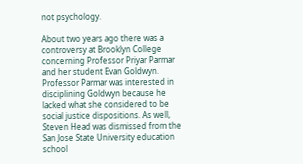not psychology.

About two years ago there was a controversy at Brooklyn College concerning Professor Priyar Parmar and her student Evan Goldwyn. Professor Parmar was interested in disciplining Goldwyn because he lacked what she considered to be social justice dispositions. As well, Steven Head was dismissed from the San Jose State University education school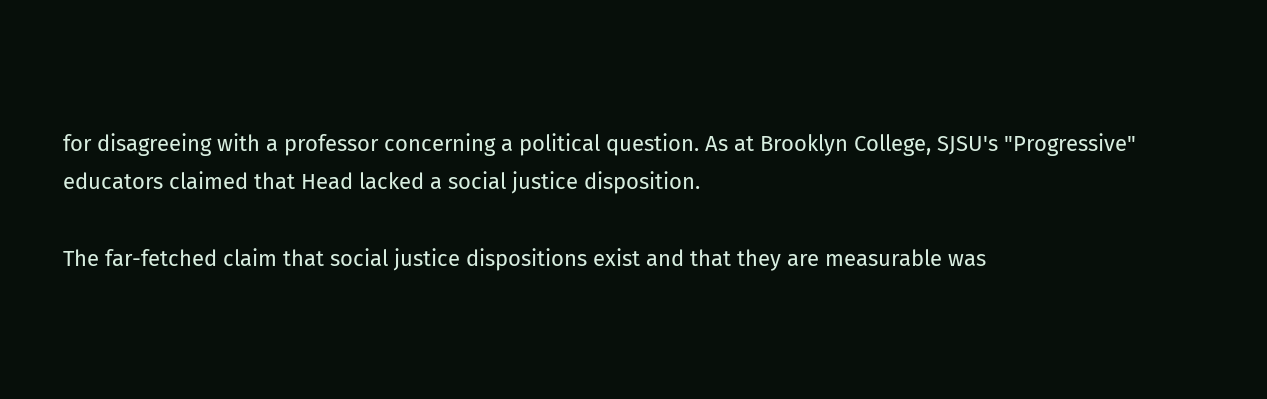for disagreeing with a professor concerning a political question. As at Brooklyn College, SJSU's "Progressive" educators claimed that Head lacked a social justice disposition.

The far-fetched claim that social justice dispositions exist and that they are measurable was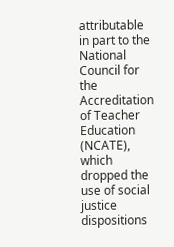attributable in part to the National Council for the Accreditation of Teacher Education (NCATE), which dropped the use of social justice dispositions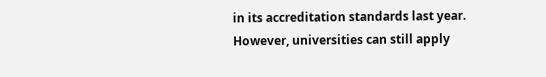in its accreditation standards last year. However, universities can still apply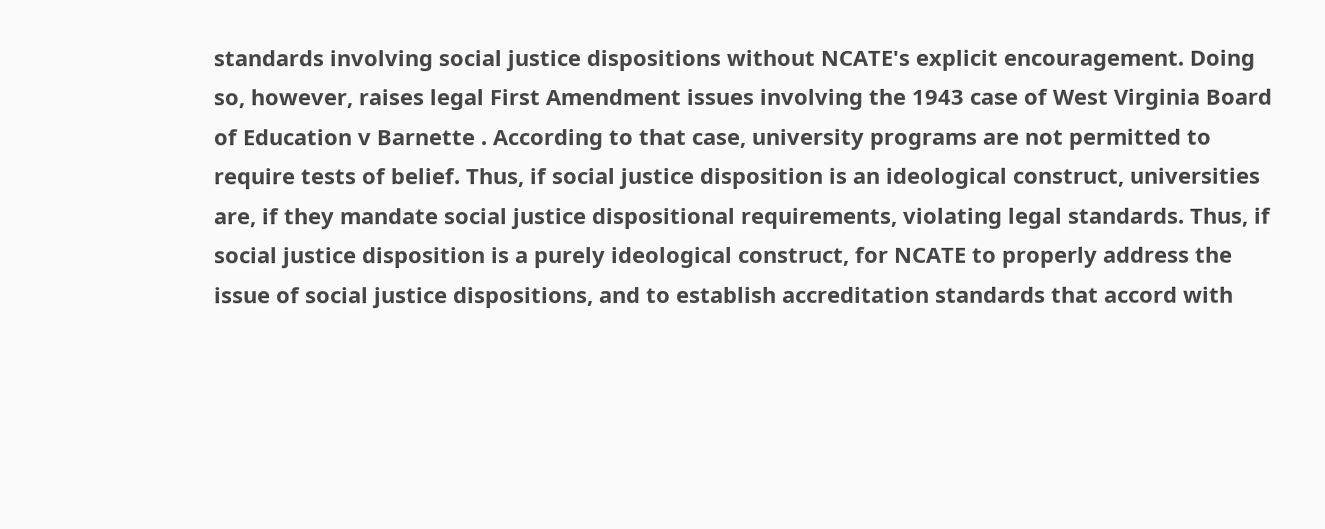standards involving social justice dispositions without NCATE's explicit encouragement. Doing so, however, raises legal First Amendment issues involving the 1943 case of West Virginia Board of Education v Barnette . According to that case, university programs are not permitted to require tests of belief. Thus, if social justice disposition is an ideological construct, universities are, if they mandate social justice dispositional requirements, violating legal standards. Thus, if social justice disposition is a purely ideological construct, for NCATE to properly address the issue of social justice dispositions, and to establish accreditation standards that accord with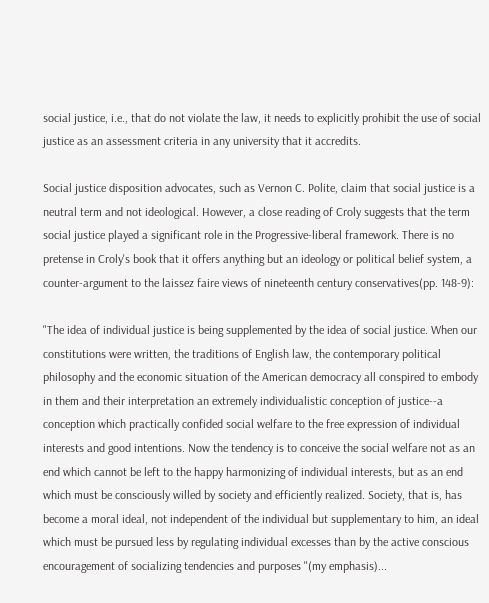social justice, i.e., that do not violate the law, it needs to explicitly prohibit the use of social justice as an assessment criteria in any university that it accredits.

Social justice disposition advocates, such as Vernon C. Polite, claim that social justice is a neutral term and not ideological. However, a close reading of Croly suggests that the term social justice played a significant role in the Progressive-liberal framework. There is no pretense in Croly's book that it offers anything but an ideology or political belief system, a counter-argument to the laissez faire views of nineteenth century conservatives(pp. 148-9):

"The idea of individual justice is being supplemented by the idea of social justice. When our constitutions were written, the traditions of English law, the contemporary political philosophy and the economic situation of the American democracy all conspired to embody in them and their interpretation an extremely individualistic conception of justice--a conception which practically confided social welfare to the free expression of individual interests and good intentions. Now the tendency is to conceive the social welfare not as an end which cannot be left to the happy harmonizing of individual interests, but as an end which must be consciously willed by society and efficiently realized. Society, that is, has become a moral ideal, not independent of the individual but supplementary to him, an ideal which must be pursued less by regulating individual excesses than by the active conscious encouragement of socializing tendencies and purposes "(my emphasis)...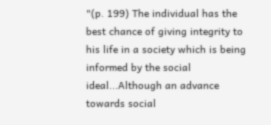"(p. 199) The individual has the best chance of giving integrity to his life in a society which is being informed by the social ideal...Although an advance towards social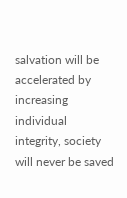salvation will be accelerated by increasing individual integrity, society will never be saved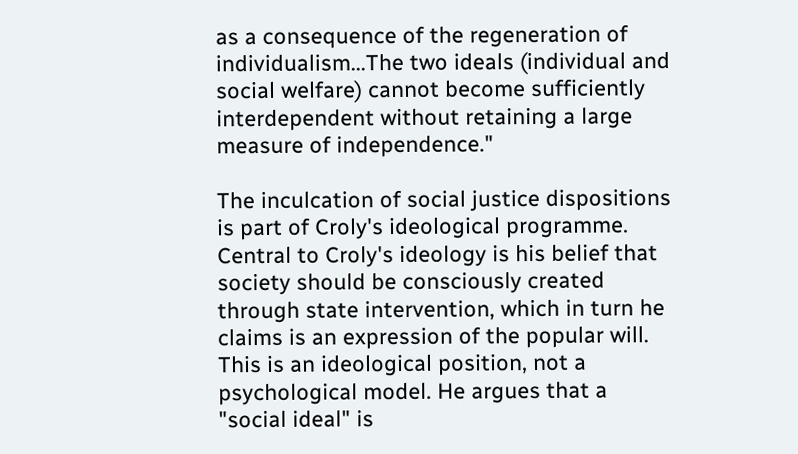as a consequence of the regeneration of individualism...The two ideals (individual and social welfare) cannot become sufficiently interdependent without retaining a large measure of independence."

The inculcation of social justice dispositions is part of Croly's ideological programme. Central to Croly's ideology is his belief that society should be consciously created through state intervention, which in turn he claims is an expression of the popular will. This is an ideological position, not a psychological model. He argues that a "social ideal" is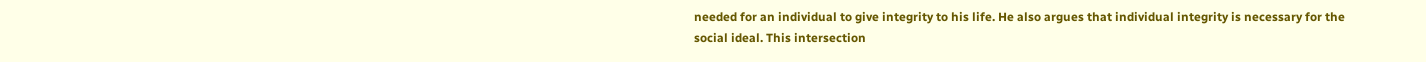needed for an individual to give integrity to his life. He also argues that individual integrity is necessary for the social ideal. This intersection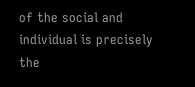of the social and individual is precisely the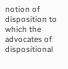notion of disposition to which the advocates of dispositional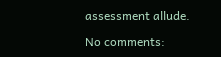assessment allude.

No comments: